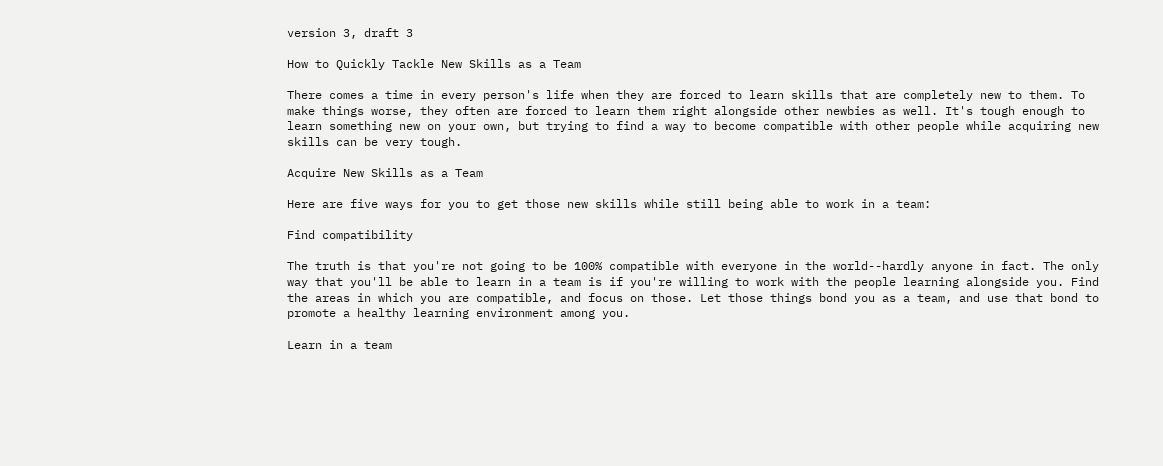version 3, draft 3

How to Quickly Tackle New Skills as a Team

There comes a time in every person's life when they are forced to learn skills that are completely new to them. To make things worse, they often are forced to learn them right alongside other newbies as well. It's tough enough to learn something new on your own, but trying to find a way to become compatible with other people while acquiring new skills can be very tough.

Acquire New Skills as a Team

Here are five ways for you to get those new skills while still being able to work in a team:

Find compatibility

The truth is that you're not going to be 100% compatible with everyone in the world--hardly anyone in fact. The only way that you'll be able to learn in a team is if you're willing to work with the people learning alongside you. Find the areas in which you are compatible, and focus on those. Let those things bond you as a team, and use that bond to promote a healthy learning environment among you.

Learn in a team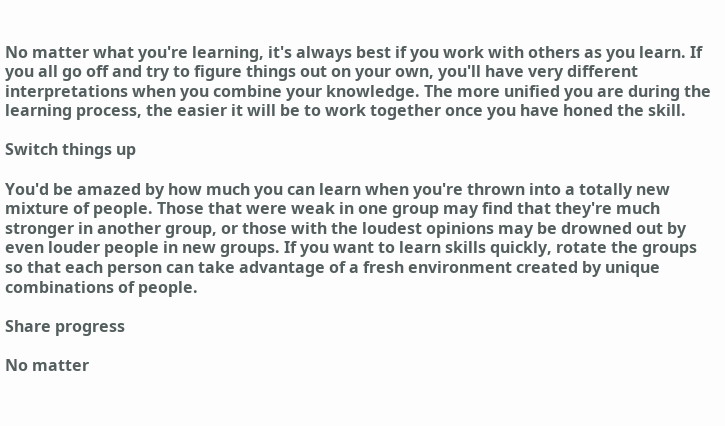No matter what you're learning, it's always best if you work with others as you learn. If you all go off and try to figure things out on your own, you'll have very different interpretations when you combine your knowledge. The more unified you are during the learning process, the easier it will be to work together once you have honed the skill.

Switch things up

You'd be amazed by how much you can learn when you're thrown into a totally new mixture of people. Those that were weak in one group may find that they're much stronger in another group, or those with the loudest opinions may be drowned out by even louder people in new groups. If you want to learn skills quickly, rotate the groups so that each person can take advantage of a fresh environment created by unique combinations of people.

Share progress

No matter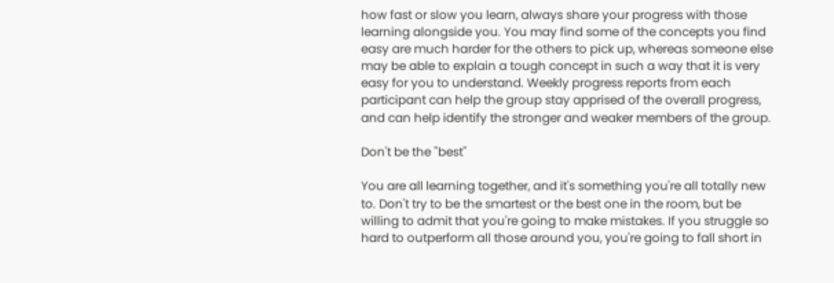how fast or slow you learn, always share your progress with those learning alongside you. You may find some of the concepts you find easy are much harder for the others to pick up, whereas someone else may be able to explain a tough concept in such a way that it is very easy for you to understand. Weekly progress reports from each participant can help the group stay apprised of the overall progress, and can help identify the stronger and weaker members of the group.

Don't be the "best"

You are all learning together, and it's something you're all totally new to. Don't try to be the smartest or the best one in the room, but be willing to admit that you're going to make mistakes. If you struggle so hard to outperform all those around you, you're going to fall short in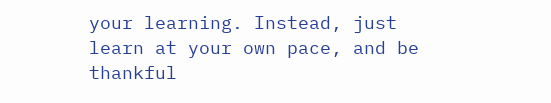your learning. Instead, just learn at your own pace, and be thankful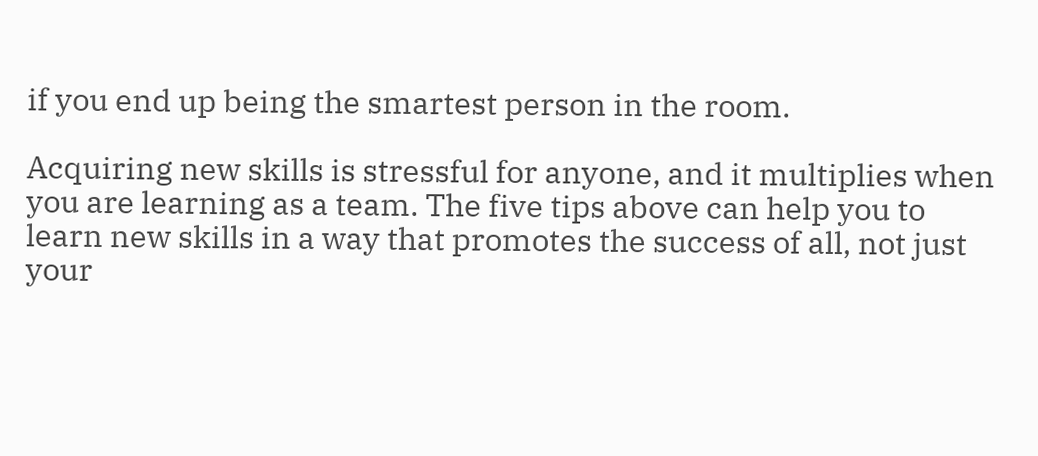if you end up being the smartest person in the room.

Acquiring new skills is stressful for anyone, and it multiplies when you are learning as a team. The five tips above can help you to learn new skills in a way that promotes the success of all, not just your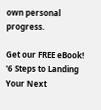own personal progress.

Get our FREE eBook!
'6 Steps to Landing Your Next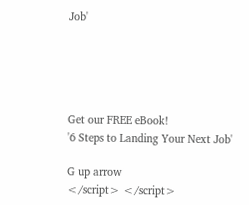Job'





Get our FREE eBook!
'6 Steps to Landing Your Next Job'

G up arrow
</script> </script>